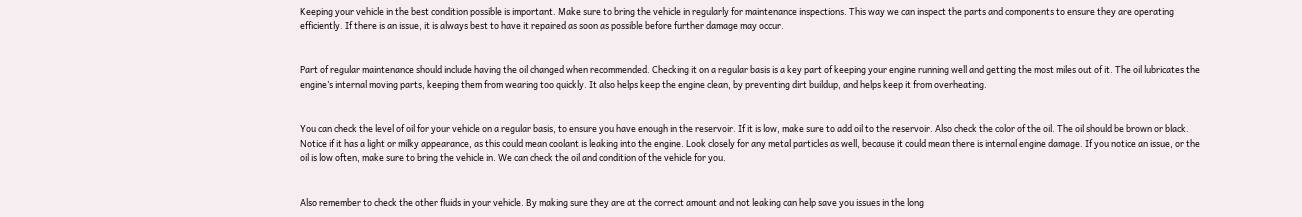Keeping your vehicle in the best condition possible is important. Make sure to bring the vehicle in regularly for maintenance inspections. This way we can inspect the parts and components to ensure they are operating efficiently. If there is an issue, it is always best to have it repaired as soon as possible before further damage may occur.


Part of regular maintenance should include having the oil changed when recommended. Checking it on a regular basis is a key part of keeping your engine running well and getting the most miles out of it. The oil lubricates the engine’s internal moving parts, keeping them from wearing too quickly. It also helps keep the engine clean, by preventing dirt buildup, and helps keep it from overheating.


You can check the level of oil for your vehicle on a regular basis, to ensure you have enough in the reservoir. If it is low, make sure to add oil to the reservoir. Also check the color of the oil. The oil should be brown or black. Notice if it has a light or milky appearance, as this could mean coolant is leaking into the engine. Look closely for any metal particles as well, because it could mean there is internal engine damage. If you notice an issue, or the oil is low often, make sure to bring the vehicle in. We can check the oil and condition of the vehicle for you.


Also remember to check the other fluids in your vehicle. By making sure they are at the correct amount and not leaking can help save you issues in the long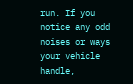run. If you notice any odd noises or ways your vehicle handle,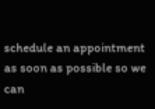schedule an appointment as soon as possible so we can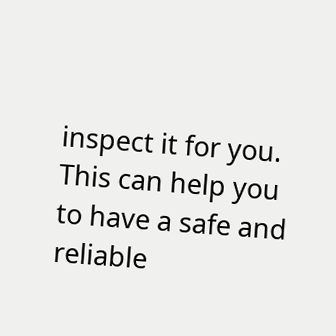inspect it for you. This can help you to have a safe and reliable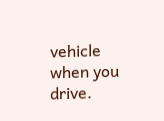vehicle when you drive.